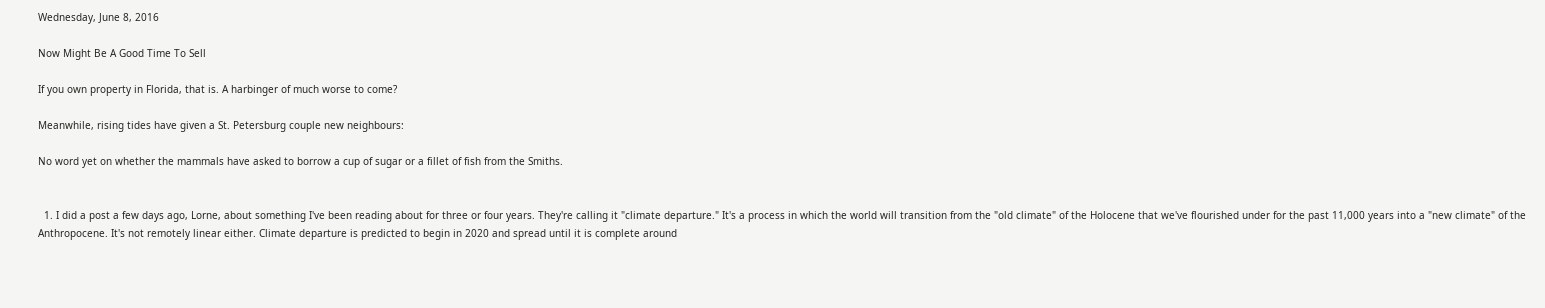Wednesday, June 8, 2016

Now Might Be A Good Time To Sell

If you own property in Florida, that is. A harbinger of much worse to come?

Meanwhile, rising tides have given a St. Petersburg couple new neighbours:

No word yet on whether the mammals have asked to borrow a cup of sugar or a fillet of fish from the Smiths.


  1. I did a post a few days ago, Lorne, about something I've been reading about for three or four years. They're calling it "climate departure." It's a process in which the world will transition from the "old climate" of the Holocene that we've flourished under for the past 11,000 years into a "new climate" of the Anthropocene. It's not remotely linear either. Climate departure is predicted to begin in 2020 and spread until it is complete around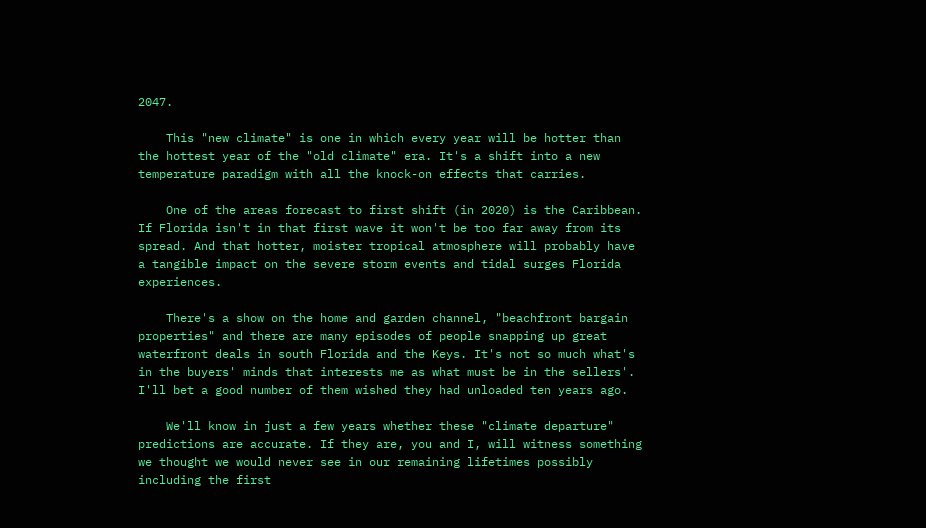2047.

    This "new climate" is one in which every year will be hotter than the hottest year of the "old climate" era. It's a shift into a new temperature paradigm with all the knock-on effects that carries.

    One of the areas forecast to first shift (in 2020) is the Caribbean. If Florida isn't in that first wave it won't be too far away from its spread. And that hotter, moister tropical atmosphere will probably have a tangible impact on the severe storm events and tidal surges Florida experiences.

    There's a show on the home and garden channel, "beachfront bargain properties" and there are many episodes of people snapping up great waterfront deals in south Florida and the Keys. It's not so much what's in the buyers' minds that interests me as what must be in the sellers'. I'll bet a good number of them wished they had unloaded ten years ago.

    We'll know in just a few years whether these "climate departure" predictions are accurate. If they are, you and I, will witness something we thought we would never see in our remaining lifetimes possibly including the first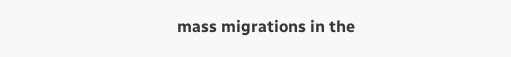mass migrations in the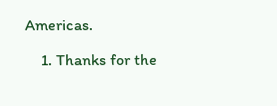Americas.

    1. Thanks for the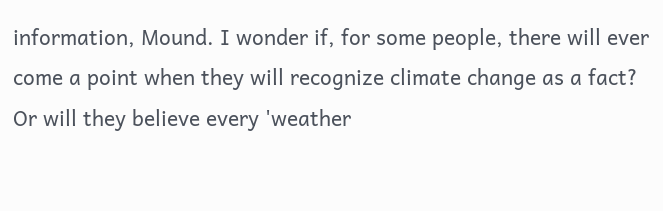information, Mound. I wonder if, for some people, there will ever come a point when they will recognize climate change as a fact? Or will they believe every 'weather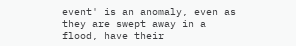event' is an anomaly, even as they are swept away in a flood, have their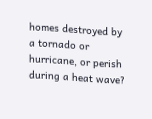homes destroyed by a tornado or hurricane, or perish during a heat wave?